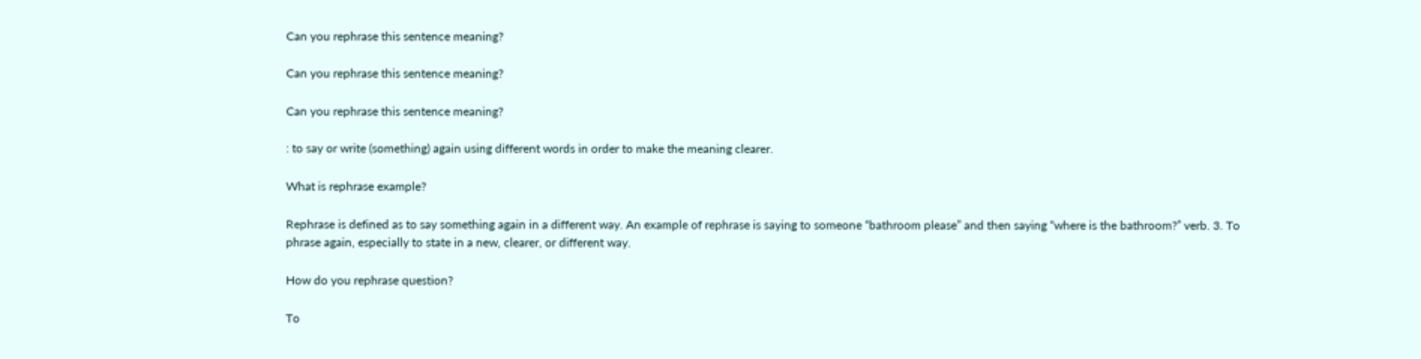Can you rephrase this sentence meaning?

Can you rephrase this sentence meaning?

Can you rephrase this sentence meaning?

: to say or write (something) again using different words in order to make the meaning clearer.

What is rephrase example?

Rephrase is defined as to say something again in a different way. An example of rephrase is saying to someone “bathroom please” and then saying “where is the bathroom?” verb. 3. To phrase again, especially to state in a new, clearer, or different way.

How do you rephrase question?

To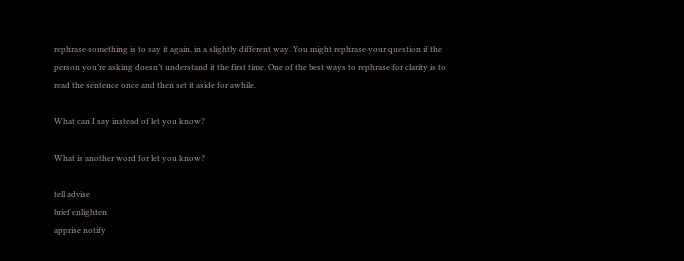rephrase something is to say it again, in a slightly different way. You might rephrase your question if the person you’re asking doesn’t understand it the first time. One of the best ways to rephrase for clarity is to read the sentence once and then set it aside for awhile.

What can I say instead of let you know?

What is another word for let you know?

tell advise
brief enlighten
apprise notify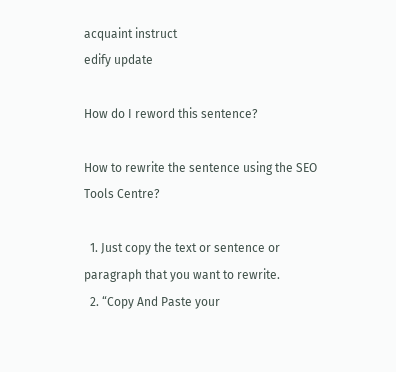acquaint instruct
edify update

How do I reword this sentence?

How to rewrite the sentence using the SEO Tools Centre?

  1. Just copy the text or sentence or paragraph that you want to rewrite.
  2. “Copy And Paste your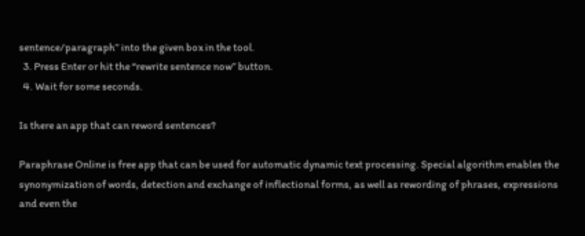sentence/paragraph” into the given box in the tool.
  3. Press Enter or hit the “rewrite sentence now” button.
  4. Wait for some seconds.

Is there an app that can reword sentences?

Paraphrase Online is free app that can be used for automatic dynamic text processing. Special algorithm enables the synonymization of words, detection and exchange of inflectional forms, as well as rewording of phrases, expressions and even the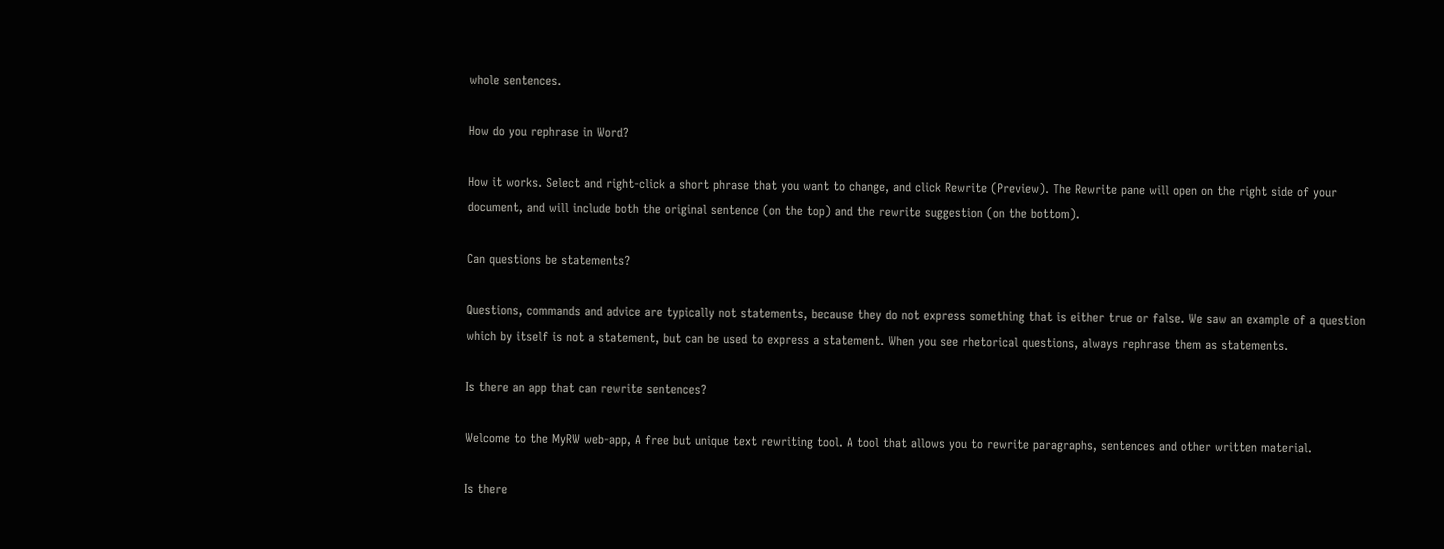whole sentences.

How do you rephrase in Word?

How it works. Select and right-click a short phrase that you want to change, and click Rewrite (Preview). The Rewrite pane will open on the right side of your document, and will include both the original sentence (on the top) and the rewrite suggestion (on the bottom).

Can questions be statements?

Questions, commands and advice are typically not statements, because they do not express something that is either true or false. We saw an example of a question which by itself is not a statement, but can be used to express a statement. When you see rhetorical questions, always rephrase them as statements.

Is there an app that can rewrite sentences?

Welcome to the MyRW web-app, A free but unique text rewriting tool. A tool that allows you to rewrite paragraphs, sentences and other written material.

Is there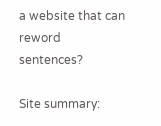a website that can reword sentences?

Site summary: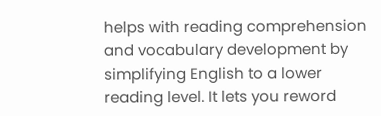helps with reading comprehension and vocabulary development by simplifying English to a lower reading level. It lets you reword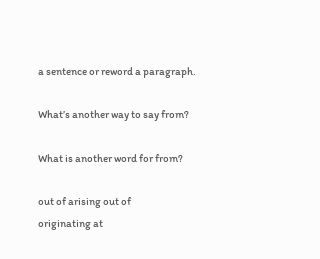a sentence or reword a paragraph.

What’s another way to say from?

What is another word for from?

out of arising out of
originating at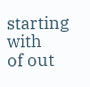starting with
of out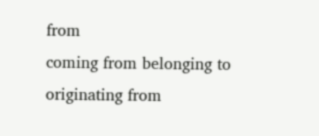from
coming from belonging to
originating from